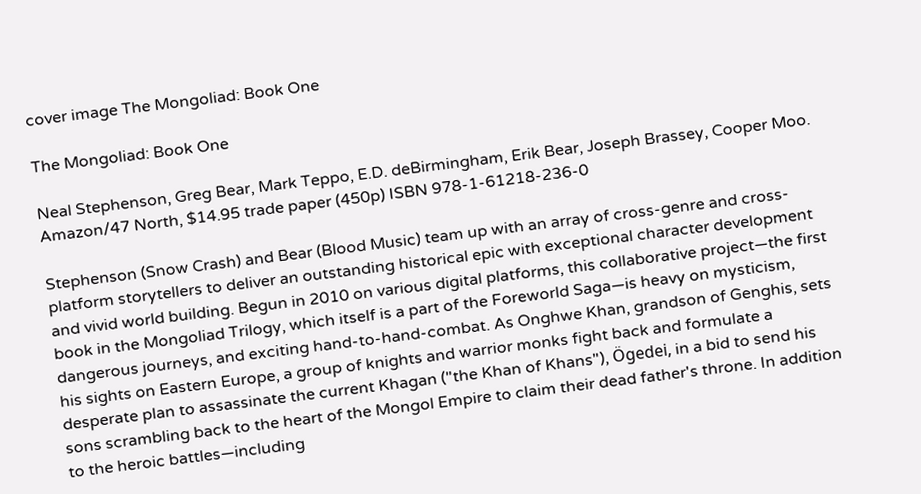cover image The Mongoliad: Book One

The Mongoliad: Book One

Neal Stephenson, Greg Bear, Mark Teppo, E.D. deBirmingham, Erik Bear, Joseph Brassey, Cooper Moo. Amazon/47 North, $14.95 trade paper (450p) ISBN 978-1-61218-236-0

Stephenson (Snow Crash) and Bear (Blood Music) team up with an array of cross-genre and cross-platform storytellers to deliver an outstanding historical epic with exceptional character development and vivid world building. Begun in 2010 on various digital platforms, this collaborative project—the first book in the Mongoliad Trilogy, which itself is a part of the Foreworld Saga—is heavy on mysticism, dangerous journeys, and exciting hand-to-hand-combat. As Onghwe Khan, grandson of Genghis, sets his sights on Eastern Europe, a group of knights and warrior monks fight back and formulate a desperate plan to assassinate the current Khagan ("the Khan of Khans"), Ögedei, in a bid to send his sons scrambling back to the heart of the Mongol Empire to claim their dead father's throne. In addition to the heroic battles—including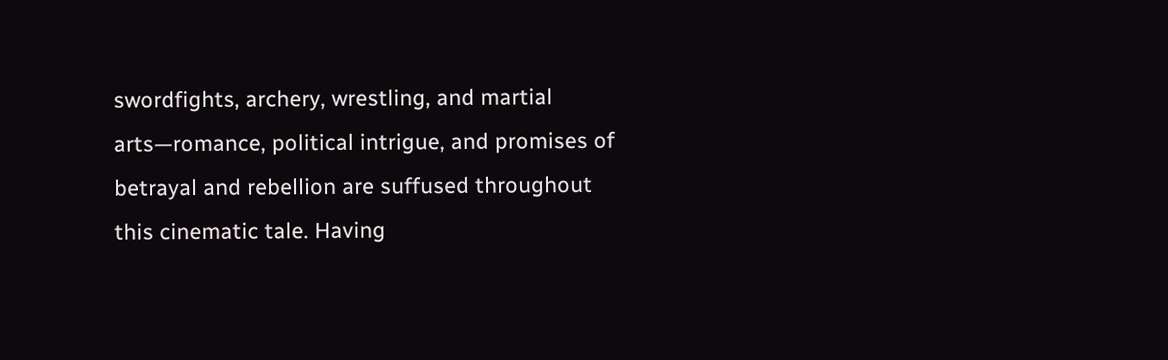swordfights, archery, wrestling, and martial arts—romance, political intrigue, and promises of betrayal and rebellion are suffused throughout this cinematic tale. Having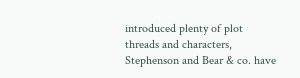introduced plenty of plot threads and characters, Stephenson and Bear & co. have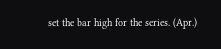set the bar high for the series. (Apr.)